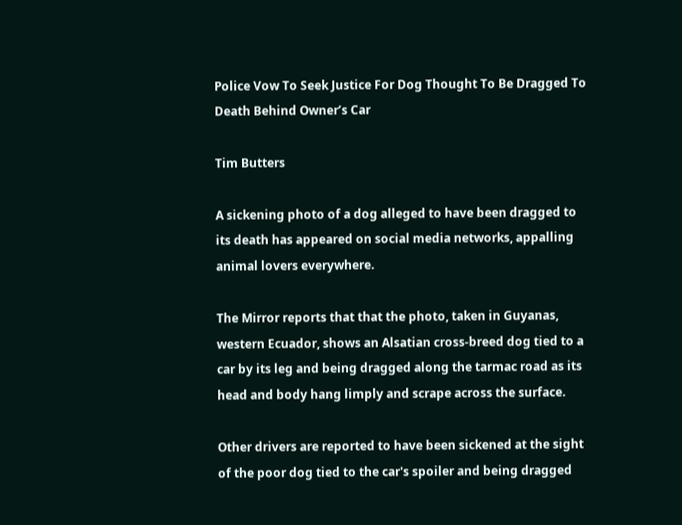Police Vow To Seek Justice For Dog Thought To Be Dragged To Death Behind Owner’s Car

Tim Butters

A sickening photo of a dog alleged to have been dragged to its death has appeared on social media networks, appalling animal lovers everywhere.

The Mirror reports that that the photo, taken in Guyanas, western Ecuador, shows an Alsatian cross-breed dog tied to a car by its leg and being dragged along the tarmac road as its head and body hang limply and scrape across the surface.

Other drivers are reported to have been sickened at the sight of the poor dog tied to the car's spoiler and being dragged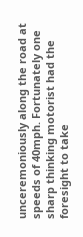unceremoniously along the road at speeds of 40mph. Fortunately one sharp thinking motorist had the foresight to take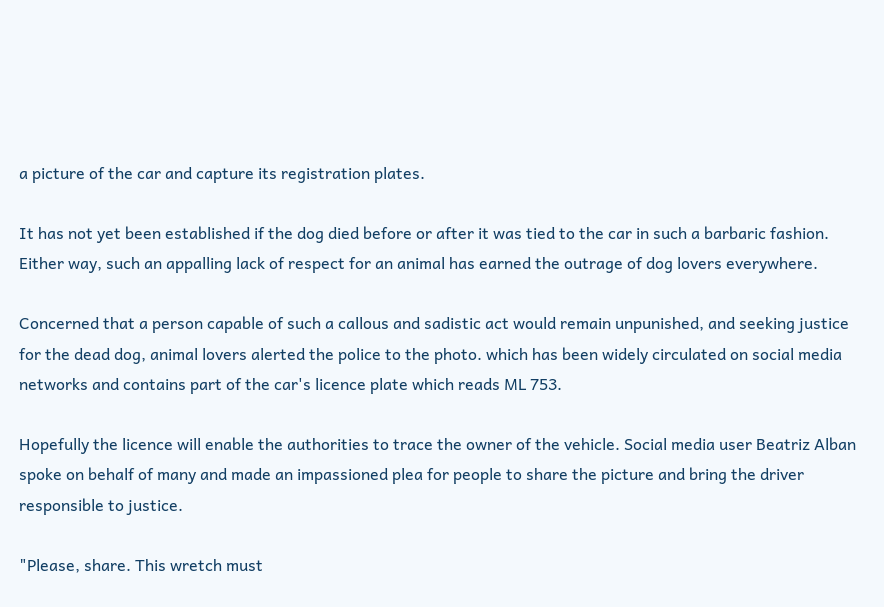a picture of the car and capture its registration plates.

It has not yet been established if the dog died before or after it was tied to the car in such a barbaric fashion. Either way, such an appalling lack of respect for an animal has earned the outrage of dog lovers everywhere.

Concerned that a person capable of such a callous and sadistic act would remain unpunished, and seeking justice for the dead dog, animal lovers alerted the police to the photo. which has been widely circulated on social media networks and contains part of the car's licence plate which reads ML 753.

Hopefully the licence will enable the authorities to trace the owner of the vehicle. Social media user Beatriz Alban spoke on behalf of many and made an impassioned plea for people to share the picture and bring the driver responsible to justice.

"Please, share. This wretch must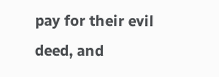pay for their evil deed, and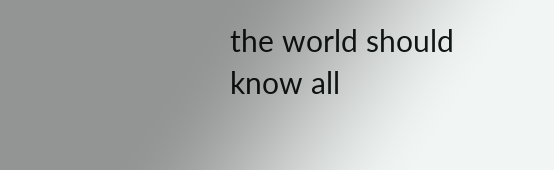the world should know all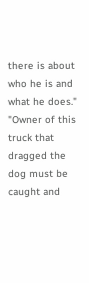there is about who he is and what he does."
"Owner of this truck that dragged the dog must be caught and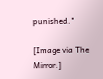punished."

[Image via The Mirror.]